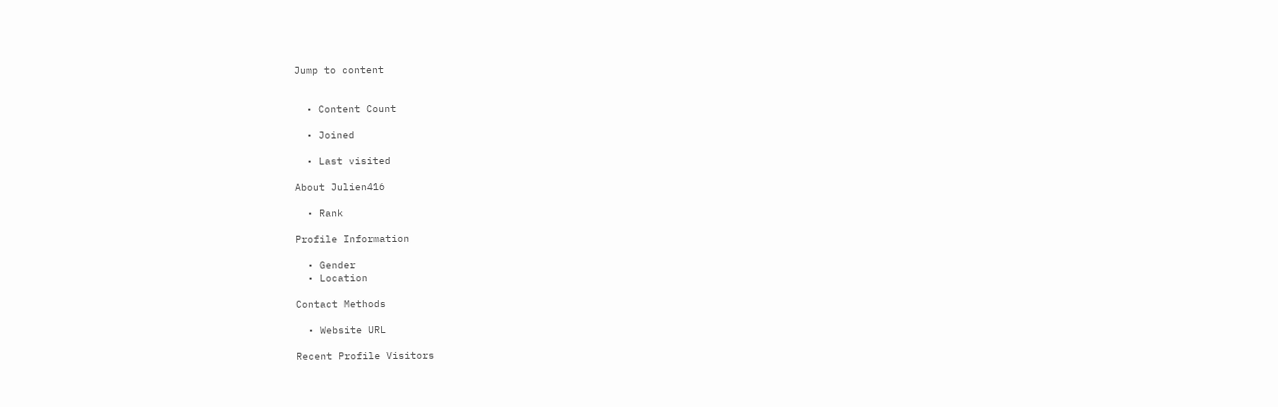Jump to content


  • Content Count

  • Joined

  • Last visited

About Julien416

  • Rank

Profile Information

  • Gender
  • Location

Contact Methods

  • Website URL

Recent Profile Visitors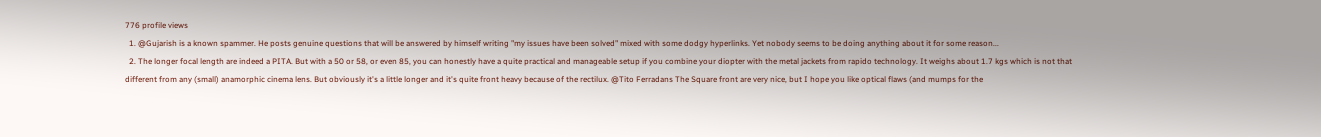776 profile views
  1. @Gujarish is a known spammer. He posts genuine questions that will be answered by himself writing "my issues have been solved" mixed with some dodgy hyperlinks. Yet nobody seems to be doing anything about it for some reason...
  2. The longer focal length are indeed a PITA. But with a 50 or 58, or even 85, you can honestly have a quite practical and manageable setup if you combine your diopter with the metal jackets from rapido technology. It weighs about 1.7 kgs which is not that different from any (small) anamorphic cinema lens. But obviously it's a little longer and it's quite front heavy because of the rectilux. @Tito Ferradans The Square front are very nice, but I hope you like optical flaws (and mumps for the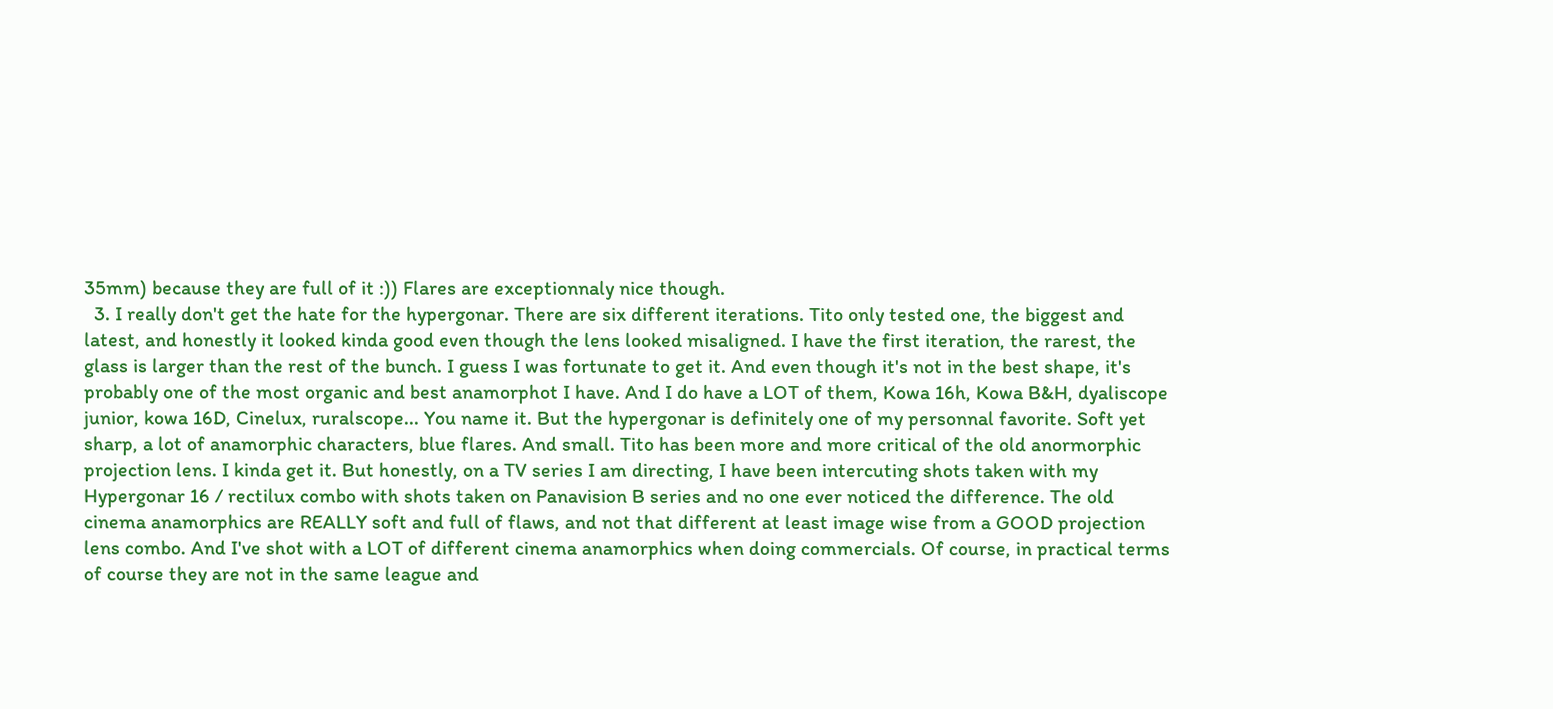35mm) because they are full of it :)) Flares are exceptionnaly nice though.
  3. I really don't get the hate for the hypergonar. There are six different iterations. Tito only tested one, the biggest and latest, and honestly it looked kinda good even though the lens looked misaligned. I have the first iteration, the rarest, the glass is larger than the rest of the bunch. I guess I was fortunate to get it. And even though it's not in the best shape, it's probably one of the most organic and best anamorphot I have. And I do have a LOT of them, Kowa 16h, Kowa B&H, dyaliscope junior, kowa 16D, Cinelux, ruralscope... You name it. But the hypergonar is definitely one of my personnal favorite. Soft yet sharp, a lot of anamorphic characters, blue flares. And small. Tito has been more and more critical of the old anormorphic projection lens. I kinda get it. But honestly, on a TV series I am directing, I have been intercuting shots taken with my Hypergonar 16 / rectilux combo with shots taken on Panavision B series and no one ever noticed the difference. The old cinema anamorphics are REALLY soft and full of flaws, and not that different at least image wise from a GOOD projection lens combo. And I've shot with a LOT of different cinema anamorphics when doing commercials. Of course, in practical terms of course they are not in the same league and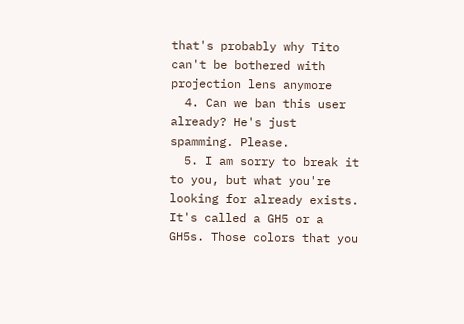that's probably why Tito can't be bothered with projection lens anymore
  4. Can we ban this user already? He's just spamming. Please.
  5. I am sorry to break it to you, but what you're looking for already exists. It's called a GH5 or a GH5s. Those colors that you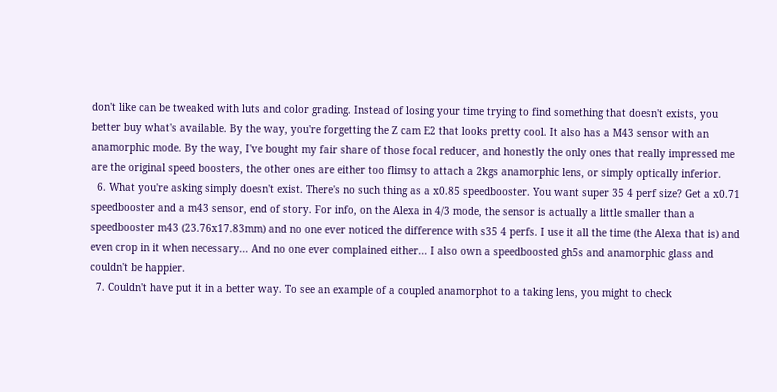don't like can be tweaked with luts and color grading. Instead of losing your time trying to find something that doesn't exists, you better buy what's available. By the way, you're forgetting the Z cam E2 that looks pretty cool. It also has a M43 sensor with an anamorphic mode. By the way, I've bought my fair share of those focal reducer, and honestly the only ones that really impressed me are the original speed boosters, the other ones are either too flimsy to attach a 2kgs anamorphic lens, or simply optically inferior.
  6. What you're asking simply doesn't exist. There's no such thing as a x0.85 speedbooster. You want super 35 4 perf size? Get a x0.71 speedbooster and a m43 sensor, end of story. For info, on the Alexa in 4/3 mode, the sensor is actually a little smaller than a speedbooster m43 (23.76x17.83mm) and no one ever noticed the difference with s35 4 perfs. I use it all the time (the Alexa that is) and even crop in it when necessary... And no one ever complained either... I also own a speedboosted gh5s and anamorphic glass and couldn't be happier.
  7. Couldn't have put it in a better way. To see an example of a coupled anamorphot to a taking lens, you might to check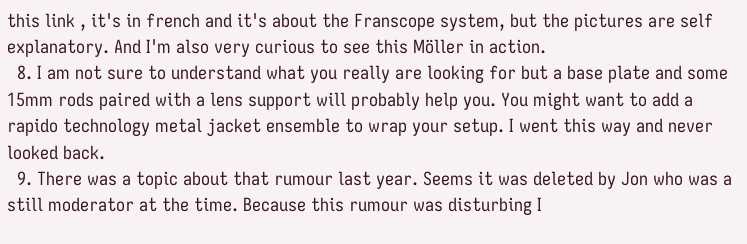this link , it's in french and it's about the Franscope system, but the pictures are self explanatory. And I'm also very curious to see this Möller in action.
  8. I am not sure to understand what you really are looking for but a base plate and some 15mm rods paired with a lens support will probably help you. You might want to add a rapido technology metal jacket ensemble to wrap your setup. I went this way and never looked back.
  9. There was a topic about that rumour last year. Seems it was deleted by Jon who was a still moderator at the time. Because this rumour was disturbing I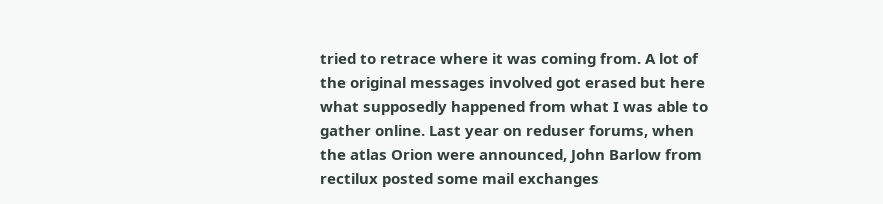tried to retrace where it was coming from. A lot of the original messages involved got erased but here what supposedly happened from what I was able to gather online. Last year on reduser forums, when the atlas Orion were announced, John Barlow from rectilux posted some mail exchanges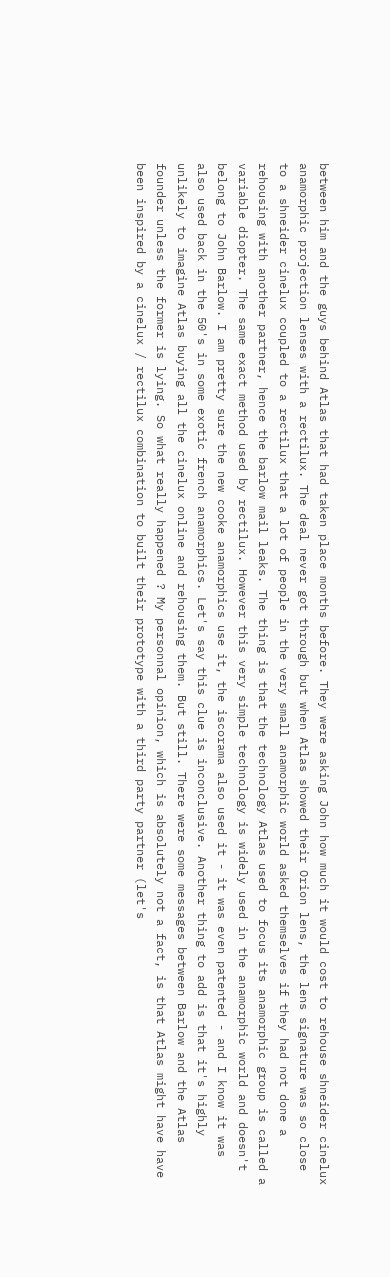between him and the guys behind Atlas that had taken place months before. They were asking John how much it would cost to rehouse shneider cinelux anamorphic projection lenses with a rectilux. The deal never got through but when Atlas showed their Orion lens, the lens signature was so close to a shneider cinelux coupled to a rectilux that a lot of people in the very small anamorphic world asked themselves if they had not done a rehousing with another partner, hence the barlow mail leaks. The thing is that the technology Atlas used to focus its anamorphic group is called a variable diopter. The same exact method used by rectilux. However this very simple technology is widely used in the anamorphic world and doesn't belong to John Barlow. I am pretty sure the new cooke anamorphics use it, the iscorama also used it - it was even patented - and I know it was also used back in the 50's in some exotic french anamorphics. Let's say this clue is inconclusive. Another thing to add is that it's highly unlikely to imagine Atlas buying all the cinelux online and rehousing them. But still. There were some messages between Barlow and the Atlas founder unless the former is lying. So what really happened ? My personnal opinion, which is absolutely not a fact, is that Atlas might have have been inspired by a cinelux / rectilux combination to built their prototype with a third party partner (let's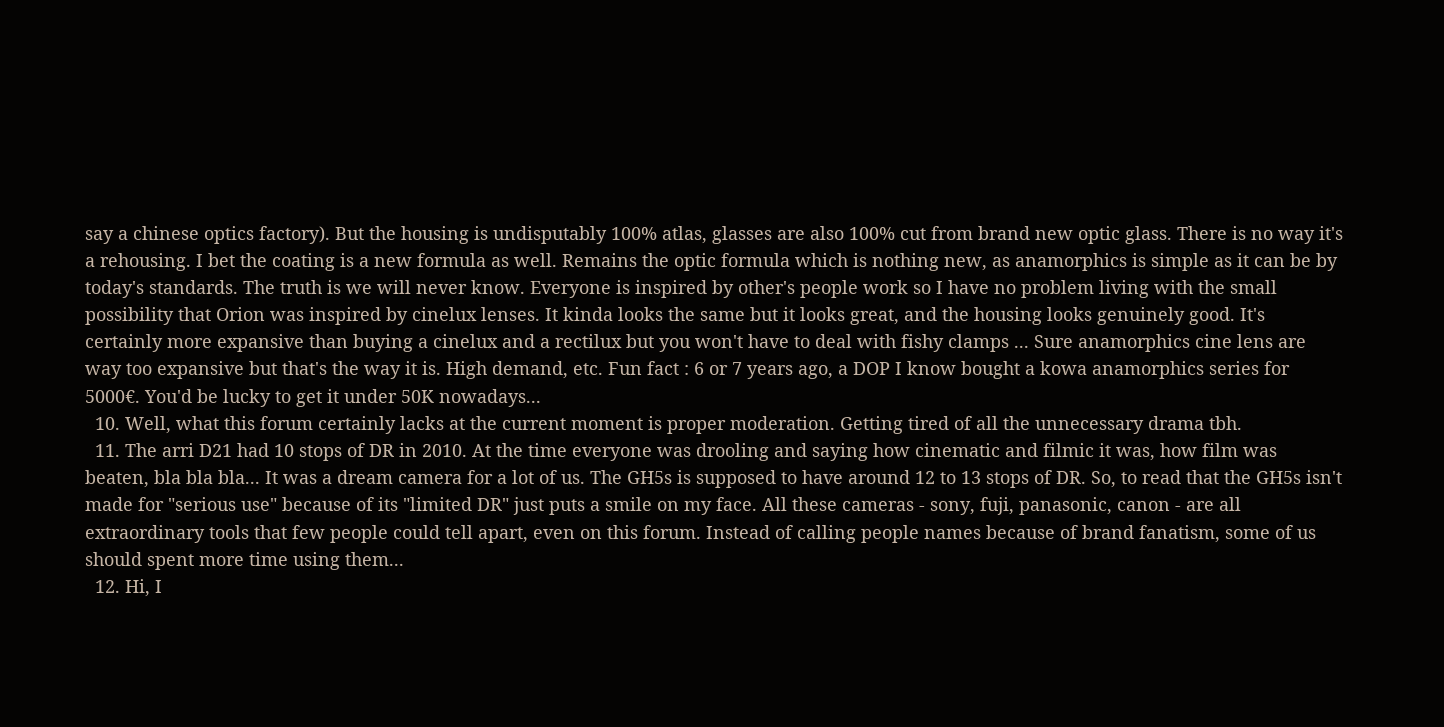say a chinese optics factory). But the housing is undisputably 100% atlas, glasses are also 100% cut from brand new optic glass. There is no way it's a rehousing. I bet the coating is a new formula as well. Remains the optic formula which is nothing new, as anamorphics is simple as it can be by today's standards. The truth is we will never know. Everyone is inspired by other's people work so I have no problem living with the small possibility that Orion was inspired by cinelux lenses. It kinda looks the same but it looks great, and the housing looks genuinely good. It's certainly more expansive than buying a cinelux and a rectilux but you won't have to deal with fishy clamps ... Sure anamorphics cine lens are way too expansive but that's the way it is. High demand, etc. Fun fact : 6 or 7 years ago, a DOP I know bought a kowa anamorphics series for 5000€. You'd be lucky to get it under 50K nowadays...
  10. Well, what this forum certainly lacks at the current moment is proper moderation. Getting tired of all the unnecessary drama tbh.
  11. The arri D21 had 10 stops of DR in 2010. At the time everyone was drooling and saying how cinematic and filmic it was, how film was beaten, bla bla bla... It was a dream camera for a lot of us. The GH5s is supposed to have around 12 to 13 stops of DR. So, to read that the GH5s isn't made for "serious use" because of its "limited DR" just puts a smile on my face. All these cameras - sony, fuji, panasonic, canon - are all extraordinary tools that few people could tell apart, even on this forum. Instead of calling people names because of brand fanatism, some of us should spent more time using them...
  12. Hi, I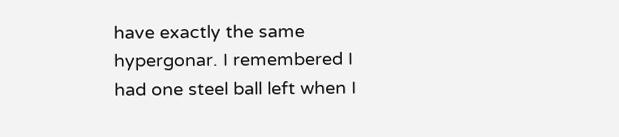have exactly the same hypergonar. I remembered I had one steel ball left when I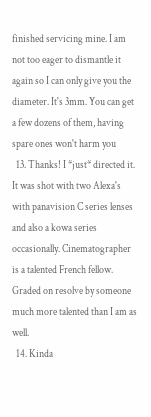finished servicing mine. I am not too eager to dismantle it again so I can only give you the diameter. It's 3mm. You can get a few dozens of them, having spare ones won't harm you
  13. Thanks! I *just* directed it. It was shot with two Alexa's with panavision C series lenses and also a kowa series occasionally. Cinematographer is a talented French fellow. Graded on resolve by someone much more talented than I am as well.
  14. Kinda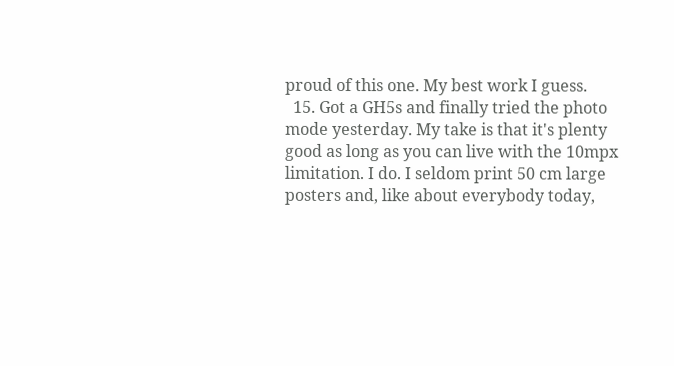proud of this one. My best work I guess.
  15. Got a GH5s and finally tried the photo mode yesterday. My take is that it's plenty good as long as you can live with the 10mpx limitation. I do. I seldom print 50 cm large posters and, like about everybody today,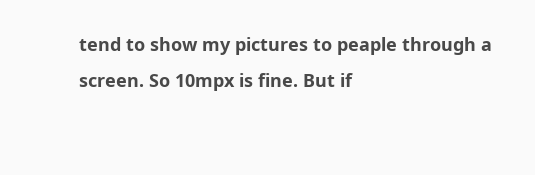tend to show my pictures to peaple through a screen. So 10mpx is fine. But if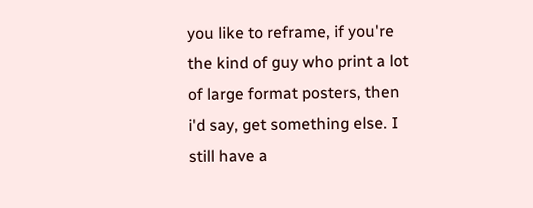you like to reframe, if you're the kind of guy who print a lot of large format posters, then i'd say, get something else. I still have a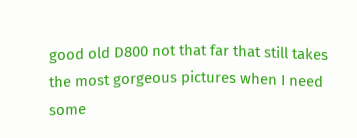good old D800 not that far that still takes the most gorgeous pictures when I need some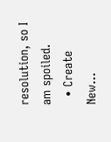resolution, so I am spoiled.
  • Create New...